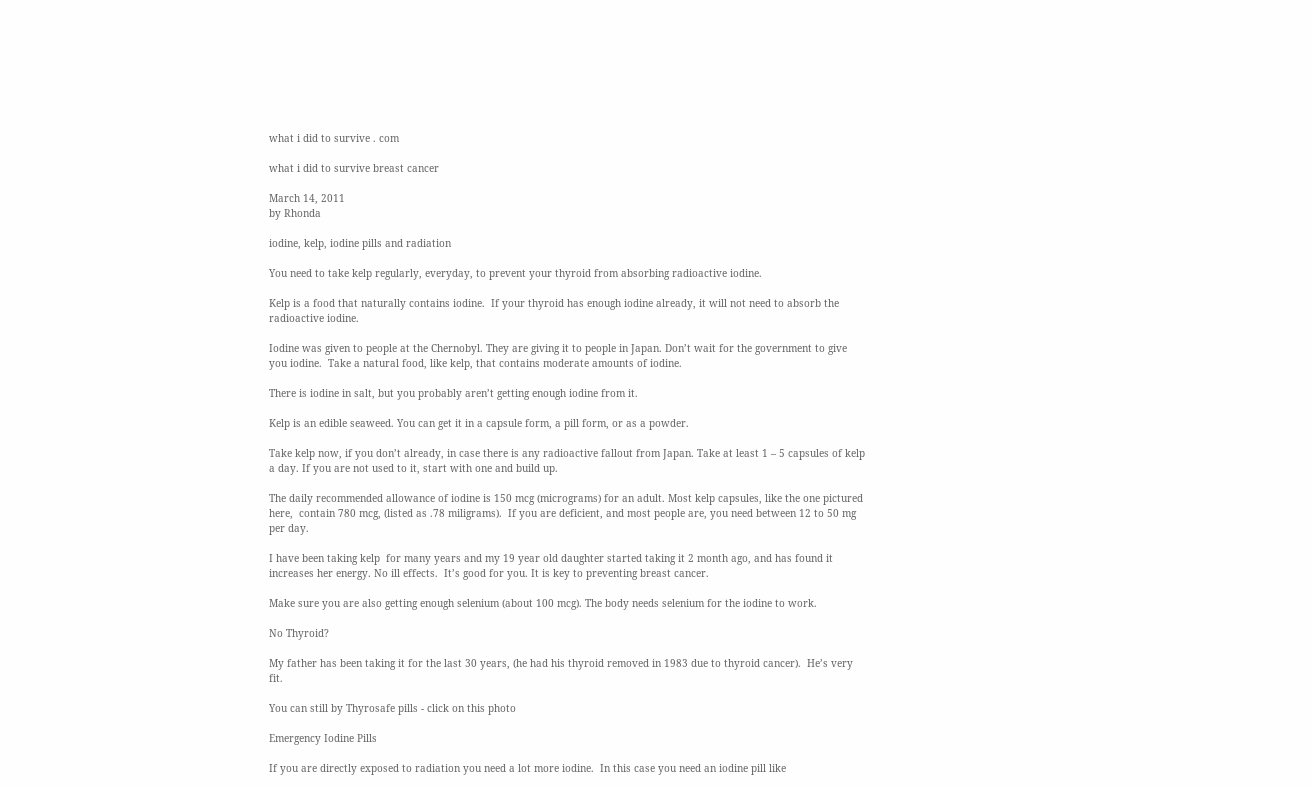what i did to survive . com

what i did to survive breast cancer

March 14, 2011
by Rhonda

iodine, kelp, iodine pills and radiation

You need to take kelp regularly, everyday, to prevent your thyroid from absorbing radioactive iodine.

Kelp is a food that naturally contains iodine.  If your thyroid has enough iodine already, it will not need to absorb the radioactive iodine.

Iodine was given to people at the Chernobyl. They are giving it to people in Japan. Don’t wait for the government to give you iodine.  Take a natural food, like kelp, that contains moderate amounts of iodine.

There is iodine in salt, but you probably aren’t getting enough iodine from it.

Kelp is an edible seaweed. You can get it in a capsule form, a pill form, or as a powder.

Take kelp now, if you don’t already, in case there is any radioactive fallout from Japan. Take at least 1 – 5 capsules of kelp a day. If you are not used to it, start with one and build up.

The daily recommended allowance of iodine is 150 mcg (micrograms) for an adult. Most kelp capsules, like the one pictured here,  contain 780 mcg, (listed as .78 miligrams).  If you are deficient, and most people are, you need between 12 to 50 mg per day.

I have been taking kelp  for many years and my 19 year old daughter started taking it 2 month ago, and has found it increases her energy. No ill effects.  It’s good for you. It is key to preventing breast cancer.

Make sure you are also getting enough selenium (about 100 mcg). The body needs selenium for the iodine to work.

No Thyroid?

My father has been taking it for the last 30 years, (he had his thyroid removed in 1983 due to thyroid cancer).  He’s very fit.

You can still by Thyrosafe pills - click on this photo

Emergency Iodine Pills

If you are directly exposed to radiation you need a lot more iodine.  In this case you need an iodine pill like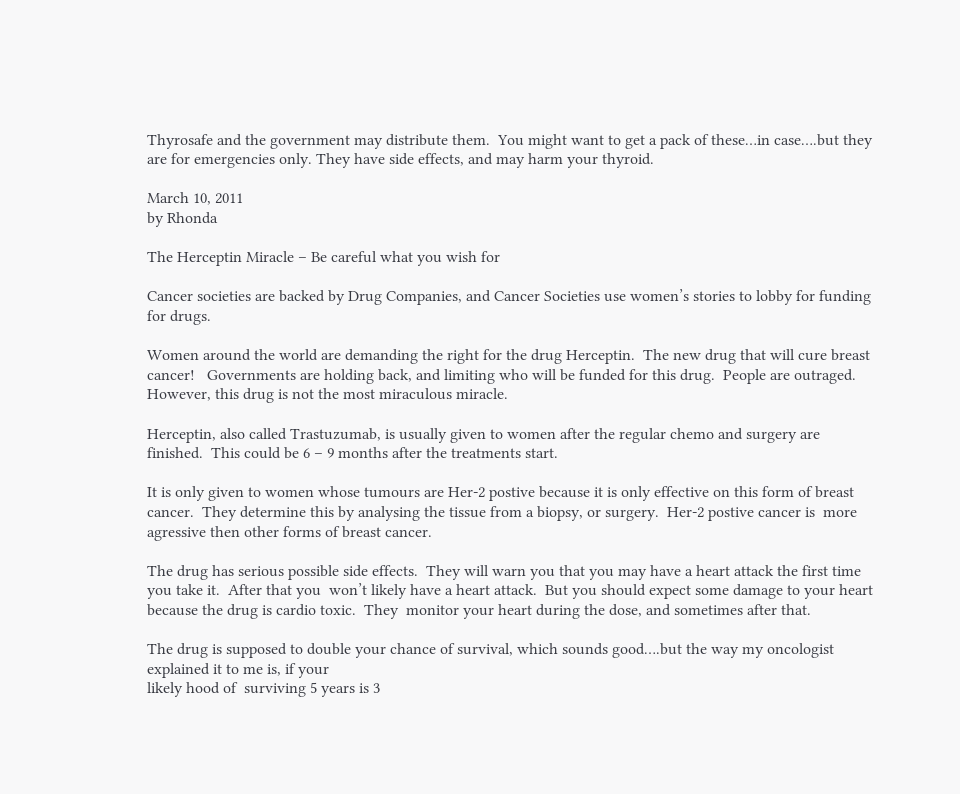Thyrosafe and the government may distribute them.  You might want to get a pack of these…in case….but they are for emergencies only. They have side effects, and may harm your thyroid.

March 10, 2011
by Rhonda

The Herceptin Miracle – Be careful what you wish for

Cancer societies are backed by Drug Companies, and Cancer Societies use women’s stories to lobby for funding for drugs.

Women around the world are demanding the right for the drug Herceptin.  The new drug that will cure breast cancer!   Governments are holding back, and limiting who will be funded for this drug.  People are outraged.  However, this drug is not the most miraculous miracle.

Herceptin, also called Trastuzumab, is usually given to women after the regular chemo and surgery are finished.  This could be 6 – 9 months after the treatments start.

It is only given to women whose tumours are Her-2 postive because it is only effective on this form of breast cancer.  They determine this by analysing the tissue from a biopsy, or surgery.  Her-2 postive cancer is  more agressive then other forms of breast cancer.

The drug has serious possible side effects.  They will warn you that you may have a heart attack the first time you take it.  After that you  won’t likely have a heart attack.  But you should expect some damage to your heart because the drug is cardio toxic.  They  monitor your heart during the dose, and sometimes after that.

The drug is supposed to double your chance of survival, which sounds good….but the way my oncologist explained it to me is, if your
likely hood of  surviving 5 years is 3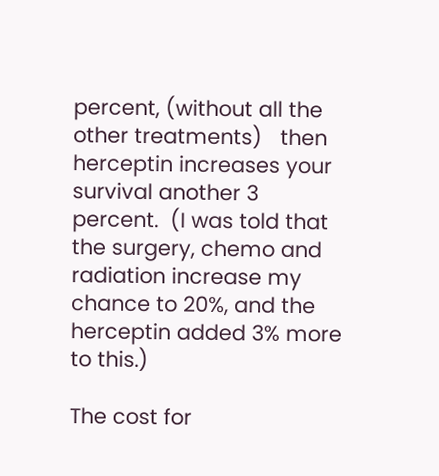percent, (without all the other treatments)   then herceptin increases your survival another 3 percent.  (I was told that the surgery, chemo and radiation increase my chance to 20%, and the herceptin added 3% more to this.)

The cost for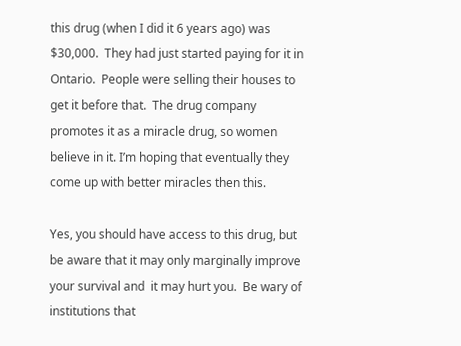this drug (when I did it 6 years ago) was $30,000.  They had just started paying for it in Ontario.  People were selling their houses to get it before that.  The drug company promotes it as a miracle drug, so women believe in it. I’m hoping that eventually they come up with better miracles then this.

Yes, you should have access to this drug, but be aware that it may only marginally improve your survival and  it may hurt you.  Be wary of institutions that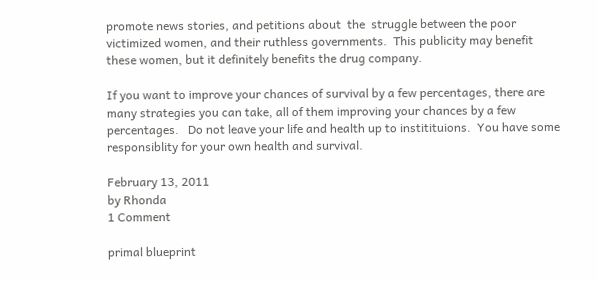promote news stories, and petitions about  the  struggle between the poor victimized women, and their ruthless governments.  This publicity may benefit these women, but it definitely benefits the drug company.

If you want to improve your chances of survival by a few percentages, there are many strategies you can take, all of them improving your chances by a few percentages.   Do not leave your life and health up to institituions.  You have some responsiblity for your own health and survival.

February 13, 2011
by Rhonda
1 Comment

primal blueprint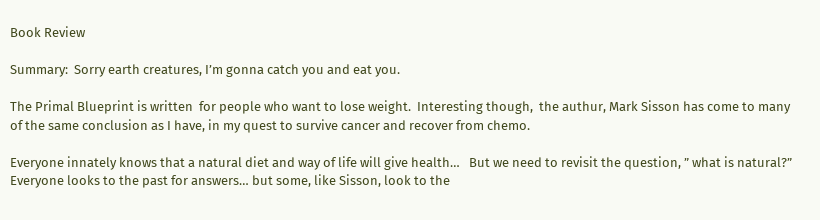Book Review

Summary:  Sorry earth creatures, I’m gonna catch you and eat you.

The Primal Blueprint is written  for people who want to lose weight.  Interesting though,  the authur, Mark Sisson has come to many of the same conclusion as I have, in my quest to survive cancer and recover from chemo.

Everyone innately knows that a natural diet and way of life will give health…   But we need to revisit the question, ” what is natural?”  Everyone looks to the past for answers… but some, like Sisson, look to the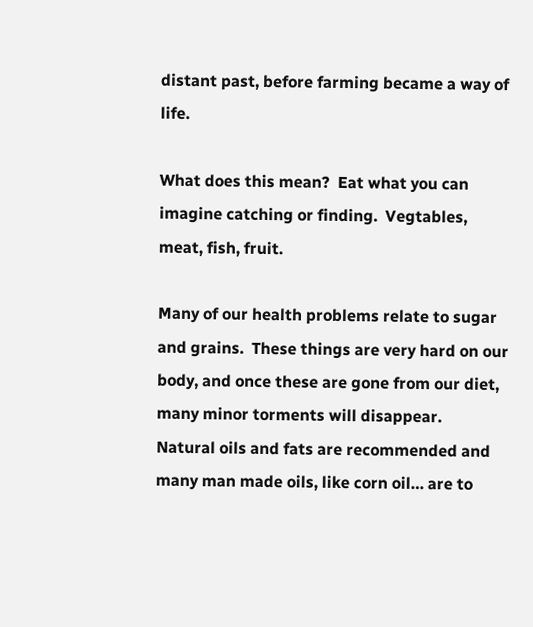distant past, before farming became a way of life.

What does this mean?  Eat what you can imagine catching or finding.  Vegtables, meat, fish, fruit.

Many of our health problems relate to sugar and grains.  These things are very hard on our body, and once these are gone from our diet, many minor torments will disappear.   Natural oils and fats are recommended and many man made oils, like corn oil… are to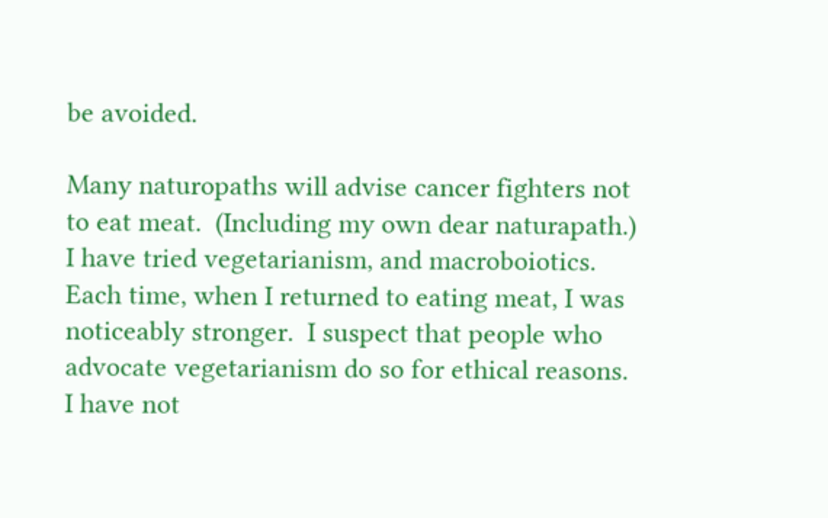be avoided.

Many naturopaths will advise cancer fighters not to eat meat.  (Including my own dear naturapath.)   I have tried vegetarianism, and macroboiotics.  Each time, when I returned to eating meat, I was noticeably stronger.  I suspect that people who advocate vegetarianism do so for ethical reasons.  I have not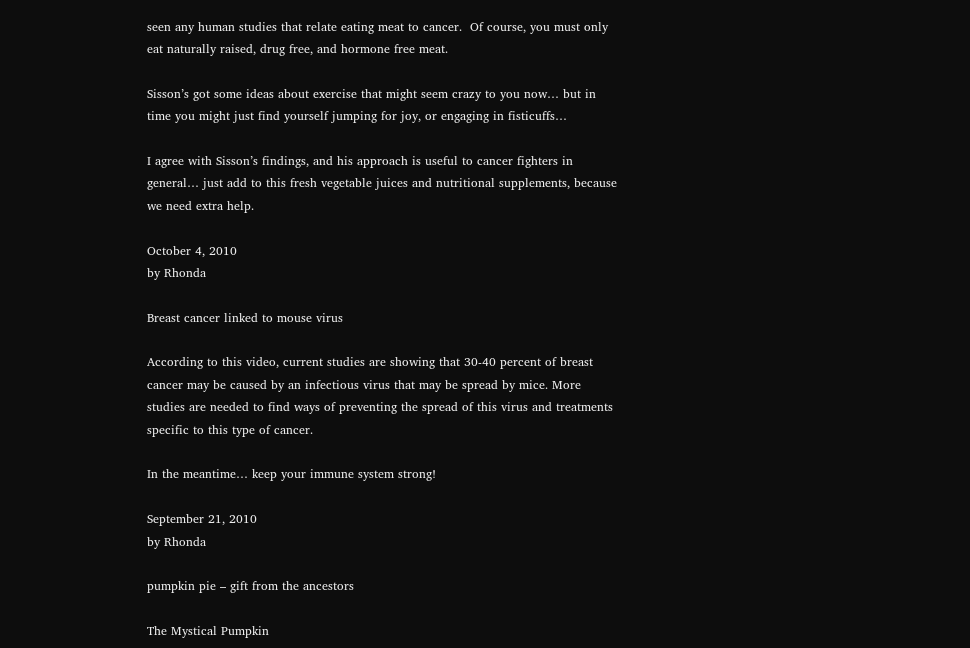seen any human studies that relate eating meat to cancer.  Of course, you must only eat naturally raised, drug free, and hormone free meat.

Sisson’s got some ideas about exercise that might seem crazy to you now… but in time you might just find yourself jumping for joy, or engaging in fisticuffs…

I agree with Sisson’s findings, and his approach is useful to cancer fighters in general… just add to this fresh vegetable juices and nutritional supplements, because we need extra help.

October 4, 2010
by Rhonda

Breast cancer linked to mouse virus

According to this video, current studies are showing that 30-40 percent of breast cancer may be caused by an infectious virus that may be spread by mice. More studies are needed to find ways of preventing the spread of this virus and treatments specific to this type of cancer.

In the meantime… keep your immune system strong!

September 21, 2010
by Rhonda

pumpkin pie – gift from the ancestors

The Mystical Pumpkin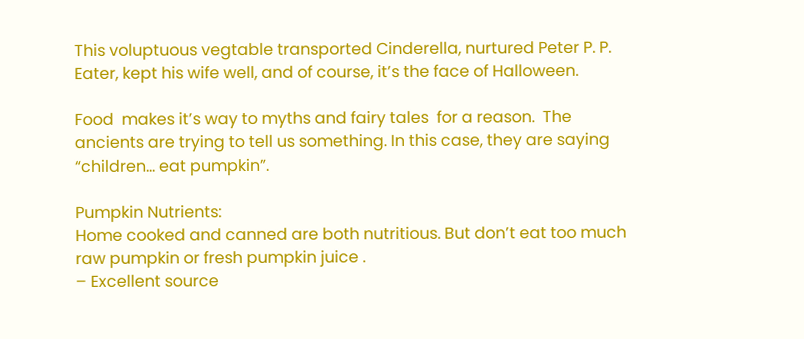This voluptuous vegtable transported Cinderella, nurtured Peter P. P. Eater, kept his wife well, and of course, it’s the face of Halloween.

Food  makes it’s way to myths and fairy tales  for a reason.  The ancients are trying to tell us something. In this case, they are saying “children… eat pumpkin”.

Pumpkin Nutrients:
Home cooked and canned are both nutritious. But don’t eat too much raw pumpkin or fresh pumpkin juice .
– Excellent source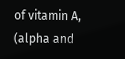of vitamin A, (alpha and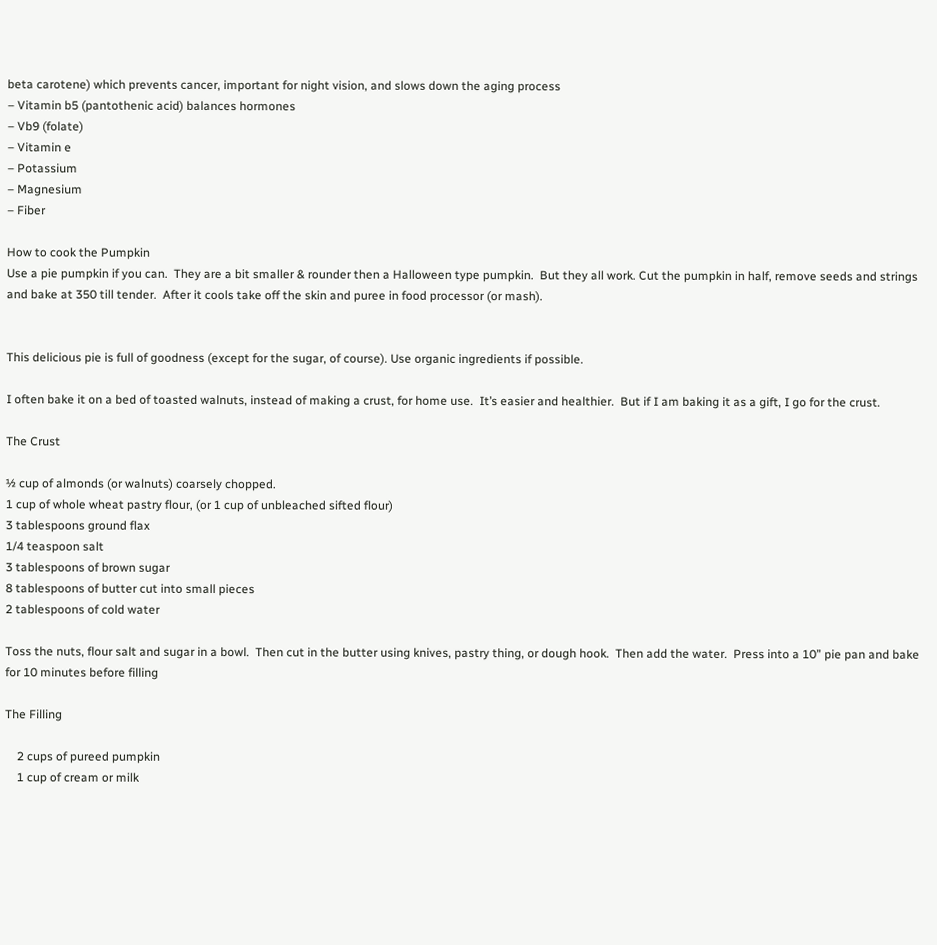beta carotene) which prevents cancer, important for night vision, and slows down the aging process
– Vitamin b5 (pantothenic acid) balances hormones
– Vb9 (folate)
– Vitamin e
– Potassium
– Magnesium
– Fiber

How to cook the Pumpkin
Use a pie pumpkin if you can.  They are a bit smaller & rounder then a Halloween type pumpkin.  But they all work. Cut the pumpkin in half, remove seeds and strings and bake at 350 till tender.  After it cools take off the skin and puree in food processor (or mash).


This delicious pie is full of goodness (except for the sugar, of course). Use organic ingredients if possible.

I often bake it on a bed of toasted walnuts, instead of making a crust, for home use.  It’s easier and healthier.  But if I am baking it as a gift, I go for the crust.

The Crust

½ cup of almonds (or walnuts) coarsely chopped.
1 cup of whole wheat pastry flour, (or 1 cup of unbleached sifted flour)
3 tablespoons ground flax
1/4 teaspoon salt
3 tablespoons of brown sugar
8 tablespoons of butter cut into small pieces
2 tablespoons of cold water

Toss the nuts, flour salt and sugar in a bowl.  Then cut in the butter using knives, pastry thing, or dough hook.  Then add the water.  Press into a 10” pie pan and bake for 10 minutes before filling

The Filling

    2 cups of pureed pumpkin
    1 cup of cream or milk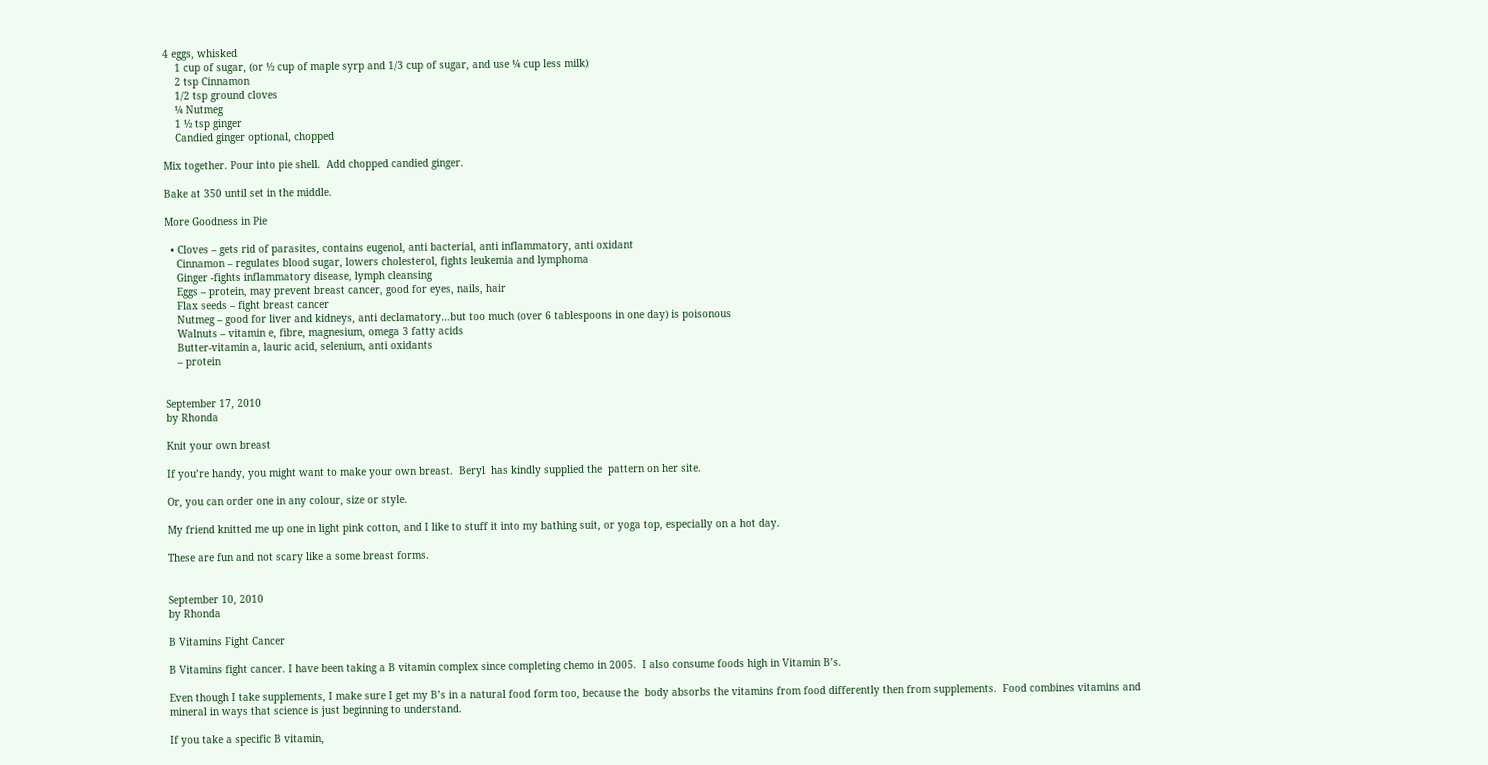4 eggs, whisked
    1 cup of sugar, (or ½ cup of maple syrp and 1/3 cup of sugar, and use ¼ cup less milk)
    2 tsp Cinnamon
    1/2 tsp ground cloves
    ¼ Nutmeg
    1 ½ tsp ginger
    Candied ginger optional, chopped

Mix together. Pour into pie shell.  Add chopped candied ginger.

Bake at 350 until set in the middle.

More Goodness in Pie

  • Cloves – gets rid of parasites, contains eugenol, anti bacterial, anti inflammatory, anti oxidant
    Cinnamon – regulates blood sugar, lowers cholesterol, fights leukemia and lymphoma
    Ginger -fights inflammatory disease, lymph cleansing
    Eggs – protein, may prevent breast cancer, good for eyes, nails, hair
    Flax seeds – fight breast cancer
    Nutmeg – good for liver and kidneys, anti declamatory…but too much (over 6 tablespoons in one day) is poisonous
    Walnuts – vitamin e, fibre, magnesium, omega 3 fatty acids
    Butter-vitamin a, lauric acid, selenium, anti oxidants
    – protein


September 17, 2010
by Rhonda

Knit your own breast

If you’re handy, you might want to make your own breast.  Beryl  has kindly supplied the  pattern on her site.

Or, you can order one in any colour, size or style.

My friend knitted me up one in light pink cotton, and I like to stuff it into my bathing suit, or yoga top, especially on a hot day.

These are fun and not scary like a some breast forms.


September 10, 2010
by Rhonda

B Vitamins Fight Cancer

B Vitamins fight cancer. I have been taking a B vitamin complex since completing chemo in 2005.  I also consume foods high in Vitamin B’s.

Even though I take supplements, I make sure I get my B’s in a natural food form too, because the  body absorbs the vitamins from food differently then from supplements.  Food combines vitamins and mineral in ways that science is just beginning to understand.

If you take a specific B vitamin,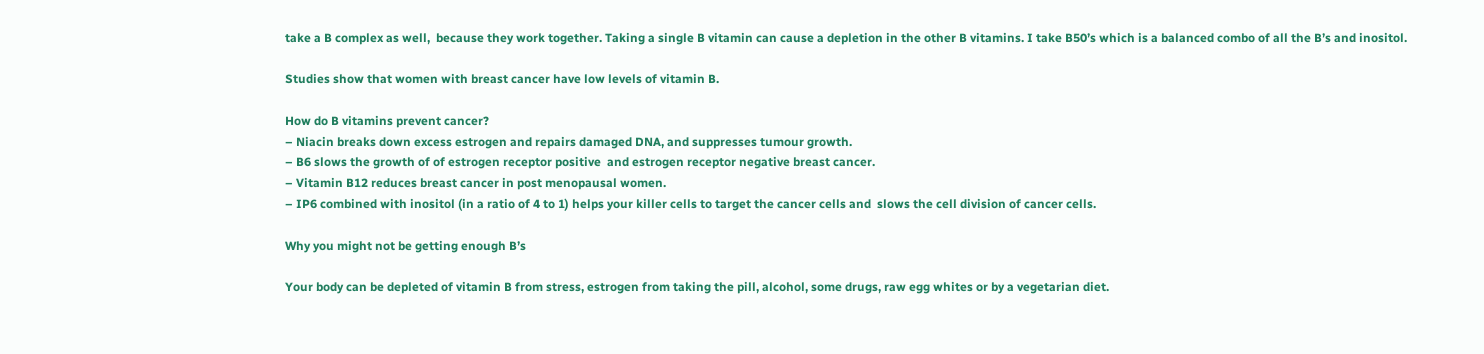take a B complex as well,  because they work together. Taking a single B vitamin can cause a depletion in the other B vitamins. I take B50’s which is a balanced combo of all the B’s and inositol.

Studies show that women with breast cancer have low levels of vitamin B.

How do B vitamins prevent cancer?
– Niacin breaks down excess estrogen and repairs damaged DNA, and suppresses tumour growth.
– B6 slows the growth of of estrogen receptor positive  and estrogen receptor negative breast cancer.
– Vitamin B12 reduces breast cancer in post menopausal women.
– IP6 combined with inositol (in a ratio of 4 to 1) helps your killer cells to target the cancer cells and  slows the cell division of cancer cells.

Why you might not be getting enough B’s

Your body can be depleted of vitamin B from stress, estrogen from taking the pill, alcohol, some drugs, raw egg whites or by a vegetarian diet.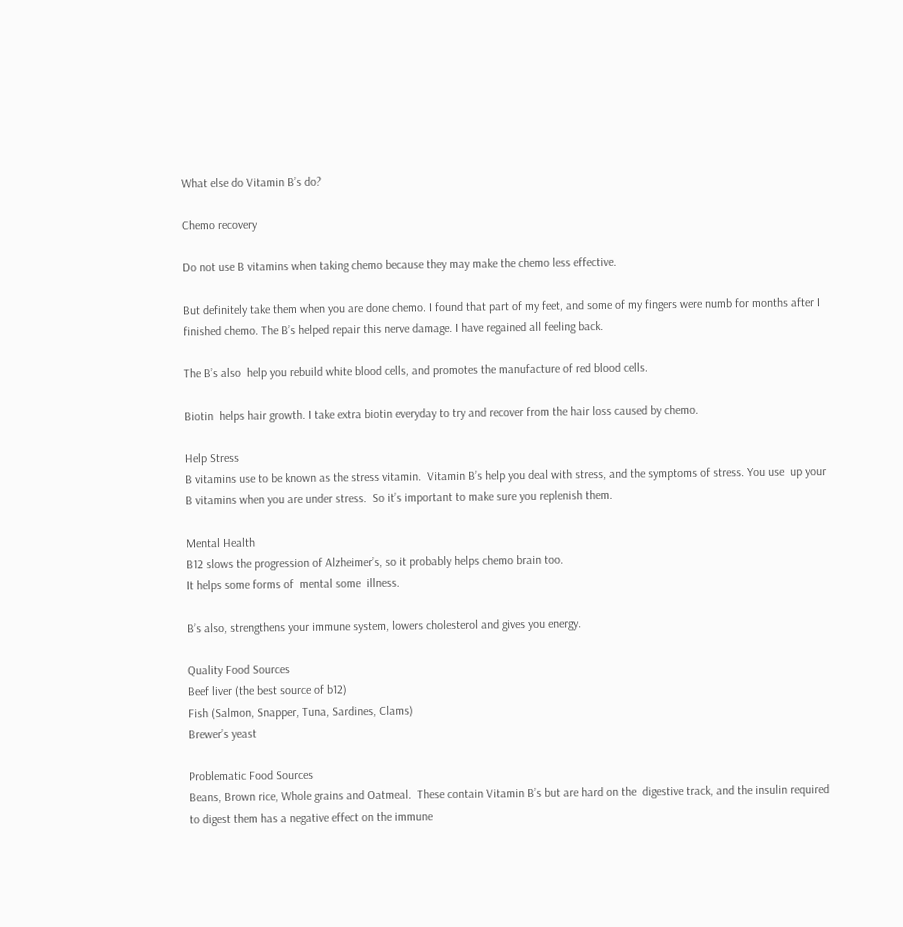What else do Vitamin B’s do?

Chemo recovery

Do not use B vitamins when taking chemo because they may make the chemo less effective.

But definitely take them when you are done chemo. I found that part of my feet, and some of my fingers were numb for months after I finished chemo. The B’s helped repair this nerve damage. I have regained all feeling back.

The B’s also  help you rebuild white blood cells, and promotes the manufacture of red blood cells.

Biotin  helps hair growth. I take extra biotin everyday to try and recover from the hair loss caused by chemo.

Help Stress
B vitamins use to be known as the stress vitamin.  Vitamin B’s help you deal with stress, and the symptoms of stress. You use  up your B vitamins when you are under stress.  So it’s important to make sure you replenish them.

Mental Health
B12 slows the progression of Alzheimer’s, so it probably helps chemo brain too.
It helps some forms of  mental some  illness.

B’s also, strengthens your immune system, lowers cholesterol and gives you energy.

Quality Food Sources
Beef liver (the best source of b12)
Fish (Salmon, Snapper, Tuna, Sardines, Clams)
Brewer’s yeast

Problematic Food Sources
Beans, Brown rice, Whole grains and Oatmeal.  These contain Vitamin B’s but are hard on the  digestive track, and the insulin required to digest them has a negative effect on the immune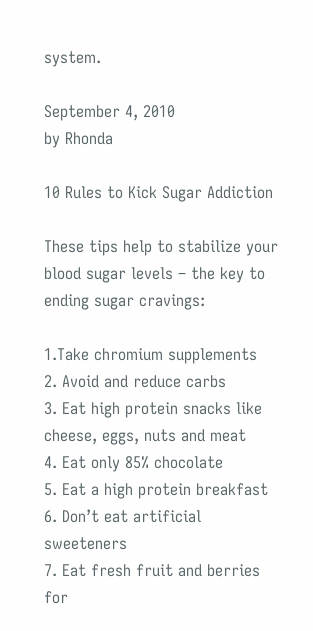system.

September 4, 2010
by Rhonda

10 Rules to Kick Sugar Addiction

These tips help to stabilize your blood sugar levels – the key to ending sugar cravings:

1.Take chromium supplements
2. Avoid and reduce carbs
3. Eat high protein snacks like cheese, eggs, nuts and meat
4. Eat only 85% chocolate
5. Eat a high protein breakfast
6. Don’t eat artificial sweeteners
7. Eat fresh fruit and berries for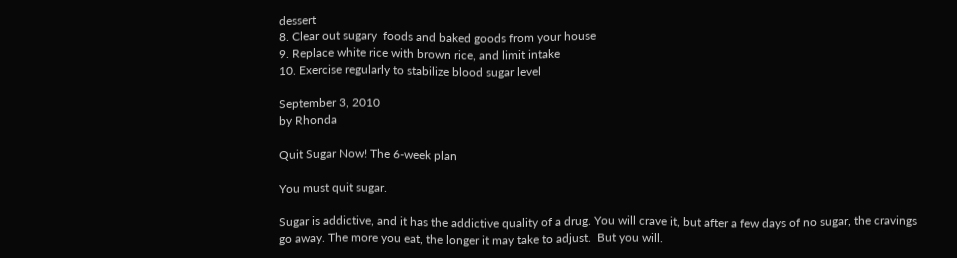dessert
8. Clear out sugary  foods and baked goods from your house
9. Replace white rice with brown rice, and limit intake
10. Exercise regularly to stabilize blood sugar level

September 3, 2010
by Rhonda

Quit Sugar Now! The 6-week plan

You must quit sugar.

Sugar is addictive, and it has the addictive quality of a drug. You will crave it, but after a few days of no sugar, the cravings go away. The more you eat, the longer it may take to adjust.  But you will.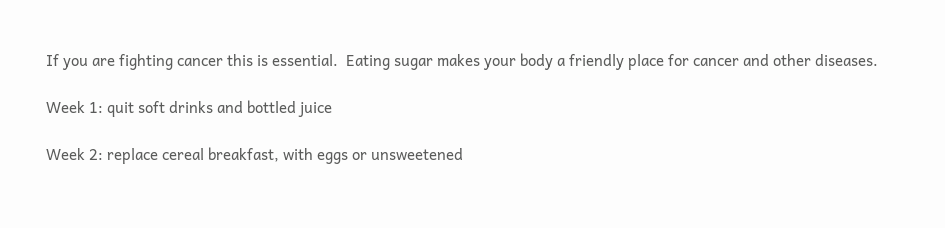If you are fighting cancer this is essential.  Eating sugar makes your body a friendly place for cancer and other diseases.

Week 1: quit soft drinks and bottled juice

Week 2: replace cereal breakfast, with eggs or unsweetened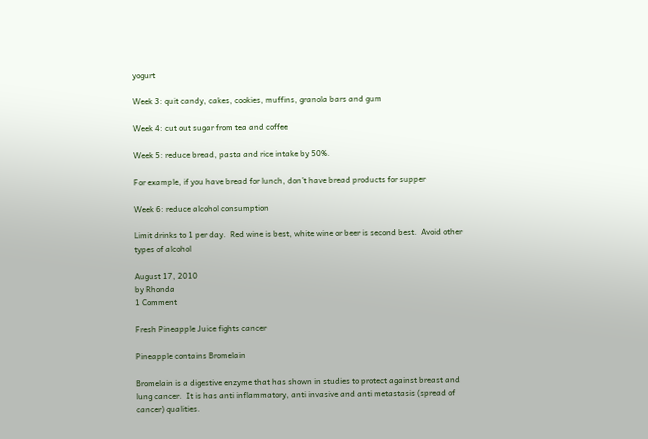yogurt

Week 3: quit candy, cakes, cookies, muffins, granola bars and gum

Week 4: cut out sugar from tea and coffee

Week 5: reduce bread, pasta and rice intake by 50%.

For example, if you have bread for lunch, don’t have bread products for supper

Week 6: reduce alcohol consumption

Limit drinks to 1 per day.  Red wine is best, white wine or beer is second best.  Avoid other types of alcohol

August 17, 2010
by Rhonda
1 Comment

Fresh Pineapple Juice fights cancer

Pineapple contains Bromelain

Bromelain is a digestive enzyme that has shown in studies to protect against breast and lung cancer.  It is has anti inflammatory, anti invasive and anti metastasis (spread of cancer) qualities.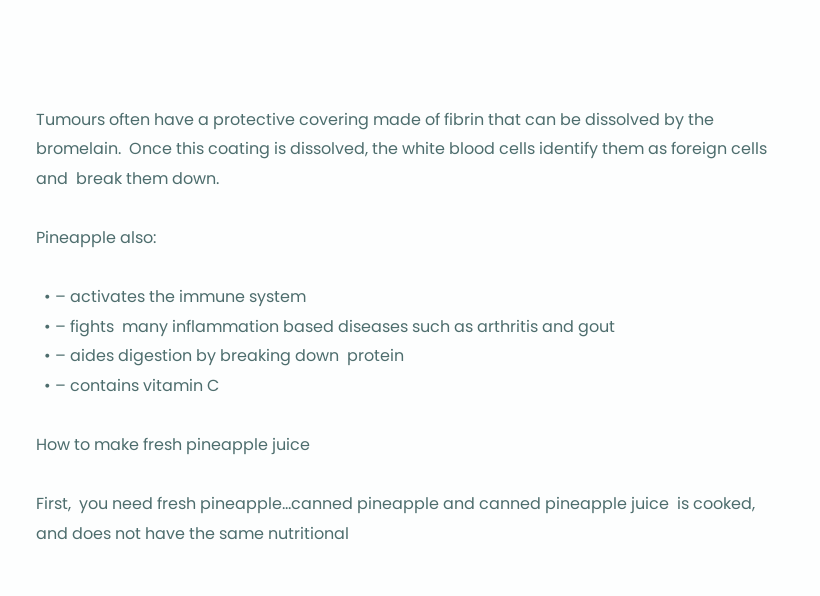Tumours often have a protective covering made of fibrin that can be dissolved by the  bromelain.  Once this coating is dissolved, the white blood cells identify them as foreign cells and  break them down.

Pineapple also:

  • – activates the immune system
  • – fights  many inflammation based diseases such as arthritis and gout
  • – aides digestion by breaking down  protein
  • – contains vitamin C

How to make fresh pineapple juice

First,  you need fresh pineapple…canned pineapple and canned pineapple juice  is cooked, and does not have the same nutritional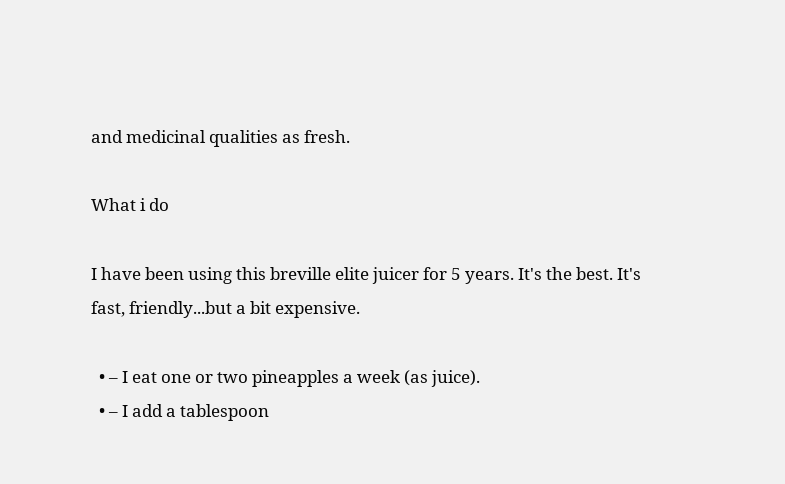and medicinal qualities as fresh.

What i do

I have been using this breville elite juicer for 5 years. It's the best. It's fast, friendly...but a bit expensive.

  • – I eat one or two pineapples a week (as juice).
  • – I add a tablespoon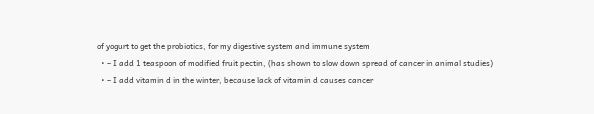of yogurt to get the probiotics, for my digestive system and immune system
  • – I add 1 teaspoon of modified fruit pectin, (has shown to slow down spread of cancer in animal studies)
  • – I add vitamin d in the winter, because lack of vitamin d causes cancer